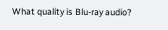What quality is Blu-ray audio?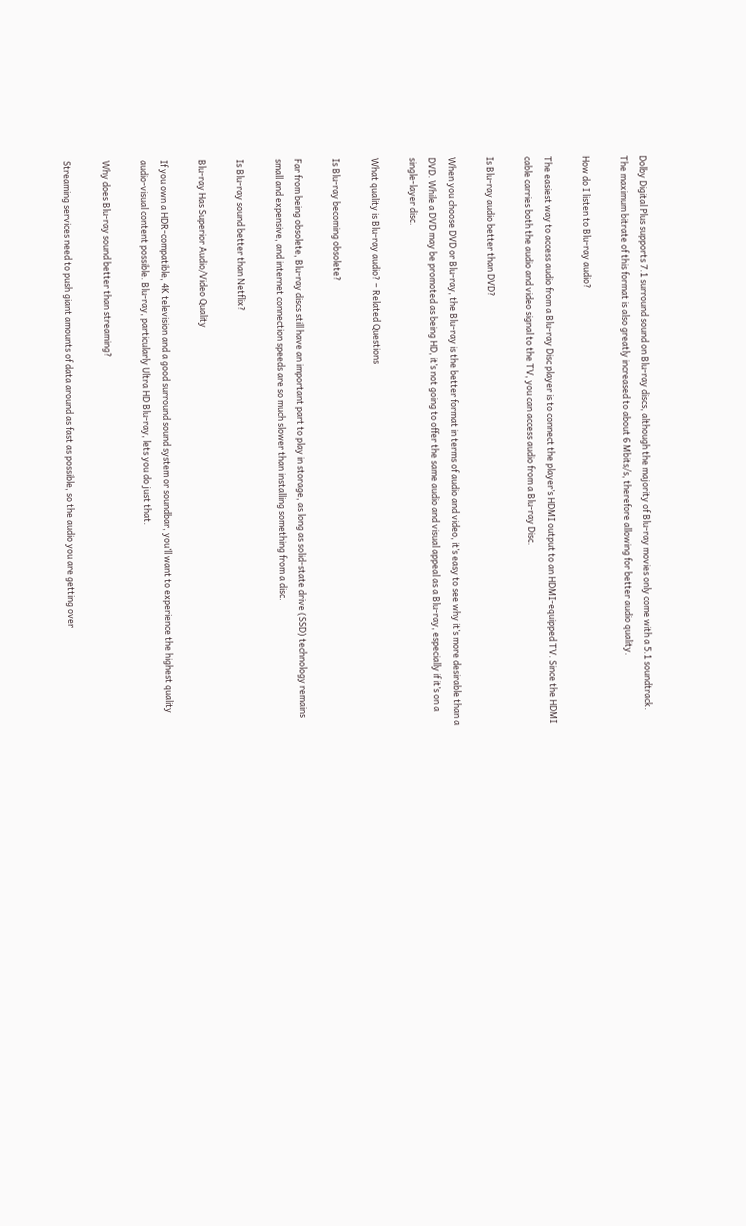Dolby Digital Plus supports 7.1 surround sound on Blu-ray discs, although the majority of Blu-ray movies only come with a 5.1 soundtrack. The maximum bitrate of this format is also greatly increased to about 6 Mbits/s, therefore allowing for better audio quality.

How do I listen to Blu-ray audio?

The easiest way to access audio from a Blu-ray Disc player is to connect the player’s HDMI output to an HDMI-equipped TV. Since the HDMI cable carries both the audio and video signal to the TV, you can access audio from a Blu-ray Disc.

Is Blu-ray audio better than DVD?

When you choose DVD or Blu-ray, the Blu-ray is the better format in terms of audio and video, it’s easy to see why it’s more desirable than a DVD. While a DVD may be promoted as being HD, it’s not going to offer the same audio and visual appeal as a Blu-ray, especially if it’s on a single-layer disc.

What quality is Blu-ray audio? – Related Questions

Is Blu-ray becoming obsolete?

Far from being obsolete, Blu-ray discs still have an important part to play in storage, as long as solid-state drive (SSD) technology remains small and expensive, and internet connection speeds are so much slower than installing something from a disc.

Is Blu-ray sound better than Netflix?

Blu-ray Has Superior Audio/Video Quality

If you own a HDR-compatible, 4K television and a good surround sound system or soundbar, you’ll want to experience the highest quality audio-visual content possible. Blu-ray, particularly Ultra HD Blu-ray, lets you do just that.

Why does Blu-ray sound better than streaming?

Streaming services need to push giant amounts of data around as fast as possible, so the audio you are getting over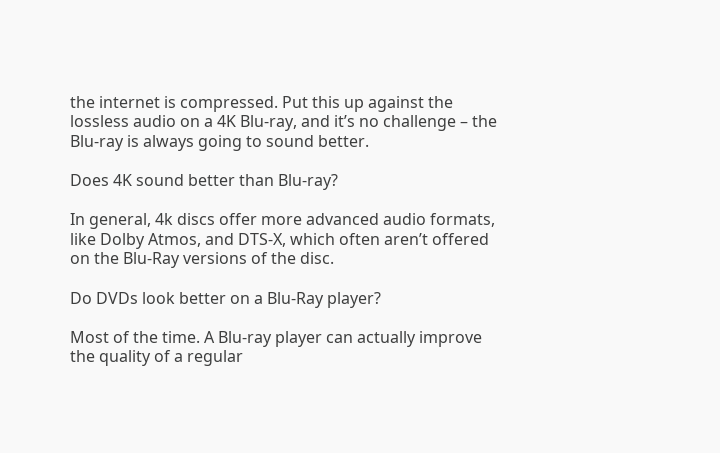the internet is compressed. Put this up against the lossless audio on a 4K Blu-ray, and it’s no challenge – the Blu-ray is always going to sound better.

Does 4K sound better than Blu-ray?

In general, 4k discs offer more advanced audio formats, like Dolby Atmos, and DTS-X, which often aren’t offered on the Blu-Ray versions of the disc.

Do DVDs look better on a Blu-Ray player?

Most of the time. A Blu-ray player can actually improve the quality of a regular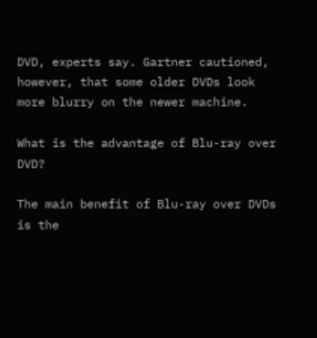DVD, experts say. Gartner cautioned, however, that some older DVDs look more blurry on the newer machine.

What is the advantage of Blu-ray over DVD?

The main benefit of Blu-ray over DVDs is the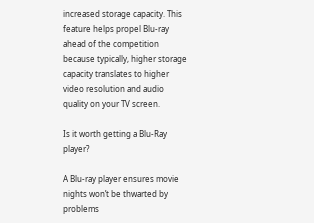increased storage capacity. This feature helps propel Blu-ray ahead of the competition because typically, higher storage capacity translates to higher video resolution and audio quality on your TV screen.

Is it worth getting a Blu-Ray player?

A Blu-ray player ensures movie nights won’t be thwarted by problems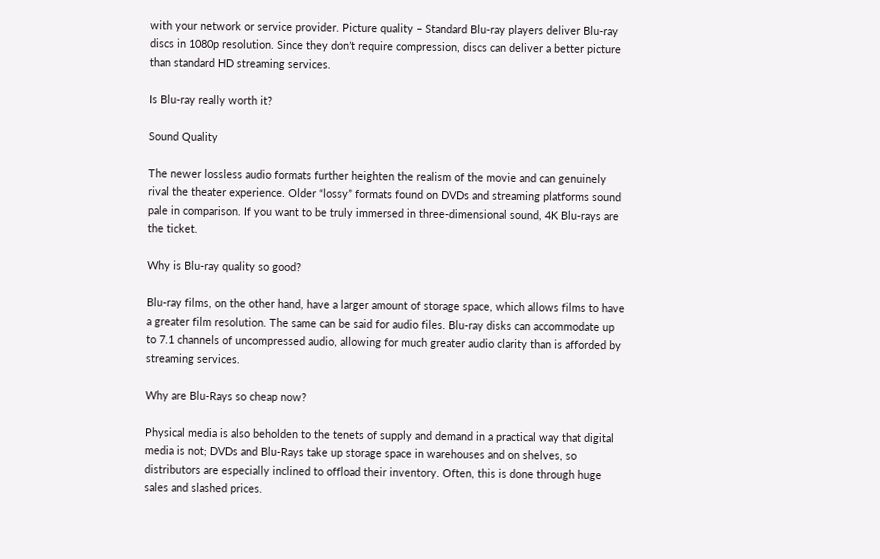with your network or service provider. Picture quality – Standard Blu-ray players deliver Blu-ray discs in 1080p resolution. Since they don’t require compression, discs can deliver a better picture than standard HD streaming services.

Is Blu-ray really worth it?

Sound Quality

The newer lossless audio formats further heighten the realism of the movie and can genuinely rival the theater experience. Older “lossy” formats found on DVDs and streaming platforms sound pale in comparison. If you want to be truly immersed in three-dimensional sound, 4K Blu-rays are the ticket.

Why is Blu-ray quality so good?

Blu-ray films, on the other hand, have a larger amount of storage space, which allows films to have a greater film resolution. The same can be said for audio files. Blu-ray disks can accommodate up to 7.1 channels of uncompressed audio, allowing for much greater audio clarity than is afforded by streaming services.

Why are Blu-Rays so cheap now?

Physical media is also beholden to the tenets of supply and demand in a practical way that digital media is not; DVDs and Blu-Rays take up storage space in warehouses and on shelves, so distributors are especially inclined to offload their inventory. Often, this is done through huge sales and slashed prices.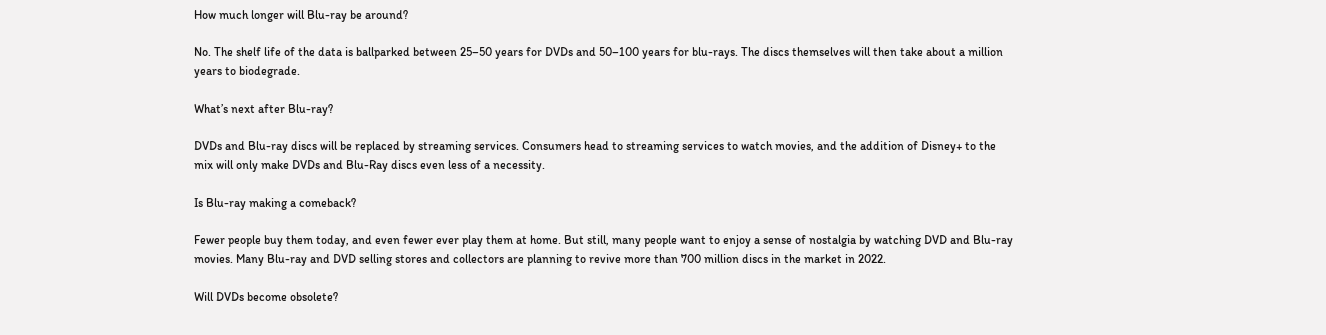How much longer will Blu-ray be around?

No. The shelf life of the data is ballparked between 25–50 years for DVDs and 50–100 years for blu-rays. The discs themselves will then take about a million years to biodegrade.

What’s next after Blu-ray?

DVDs and Blu-ray discs will be replaced by streaming services. Consumers head to streaming services to watch movies, and the addition of Disney+ to the mix will only make DVDs and Blu-Ray discs even less of a necessity.

Is Blu-ray making a comeback?

Fewer people buy them today, and even fewer ever play them at home. But still, many people want to enjoy a sense of nostalgia by watching DVD and Blu-ray movies. Many Blu-ray and DVD selling stores and collectors are planning to revive more than 700 million discs in the market in 2022.

Will DVDs become obsolete?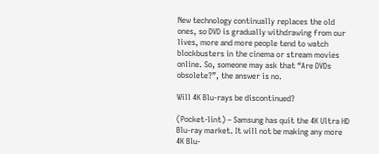New technology continually replaces the old ones, so DVD is gradually withdrawing from our lives, more and more people tend to watch blockbusters in the cinema or stream movies online. So, someone may ask that “Are DVDs obsolete?”, the answer is no.

Will 4K Blu-rays be discontinued?

(Pocket-lint) – Samsung has quit the 4K Ultra HD Blu-ray market. It will not be making any more 4K Blu-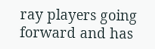ray players going forward and has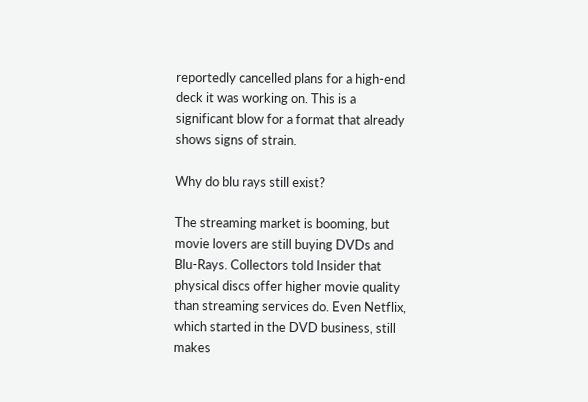reportedly cancelled plans for a high-end deck it was working on. This is a significant blow for a format that already shows signs of strain.

Why do blu rays still exist?

The streaming market is booming, but movie lovers are still buying DVDs and Blu-Rays. Collectors told Insider that physical discs offer higher movie quality than streaming services do. Even Netflix, which started in the DVD business, still makes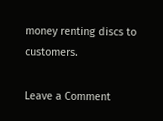money renting discs to customers.

Leave a Comment